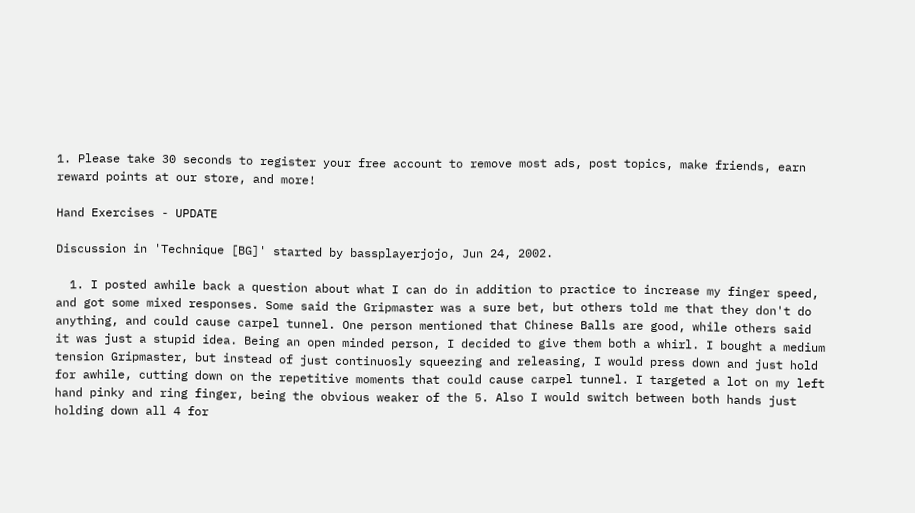1. Please take 30 seconds to register your free account to remove most ads, post topics, make friends, earn reward points at our store, and more!

Hand Exercises - UPDATE

Discussion in 'Technique [BG]' started by bassplayerjojo, Jun 24, 2002.

  1. I posted awhile back a question about what I can do in addition to practice to increase my finger speed, and got some mixed responses. Some said the Gripmaster was a sure bet, but others told me that they don't do anything, and could cause carpel tunnel. One person mentioned that Chinese Balls are good, while others said it was just a stupid idea. Being an open minded person, I decided to give them both a whirl. I bought a medium tension Gripmaster, but instead of just continuosly squeezing and releasing, I would press down and just hold for awhile, cutting down on the repetitive moments that could cause carpel tunnel. I targeted a lot on my left hand pinky and ring finger, being the obvious weaker of the 5. Also I would switch between both hands just holding down all 4 for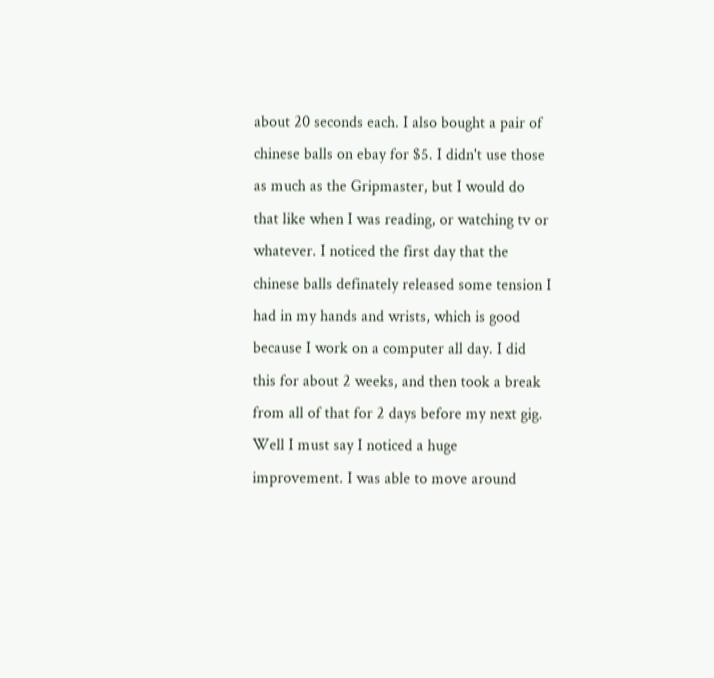about 20 seconds each. I also bought a pair of chinese balls on ebay for $5. I didn't use those as much as the Gripmaster, but I would do that like when I was reading, or watching tv or whatever. I noticed the first day that the chinese balls definately released some tension I had in my hands and wrists, which is good because I work on a computer all day. I did this for about 2 weeks, and then took a break from all of that for 2 days before my next gig. Well I must say I noticed a huge improvement. I was able to move around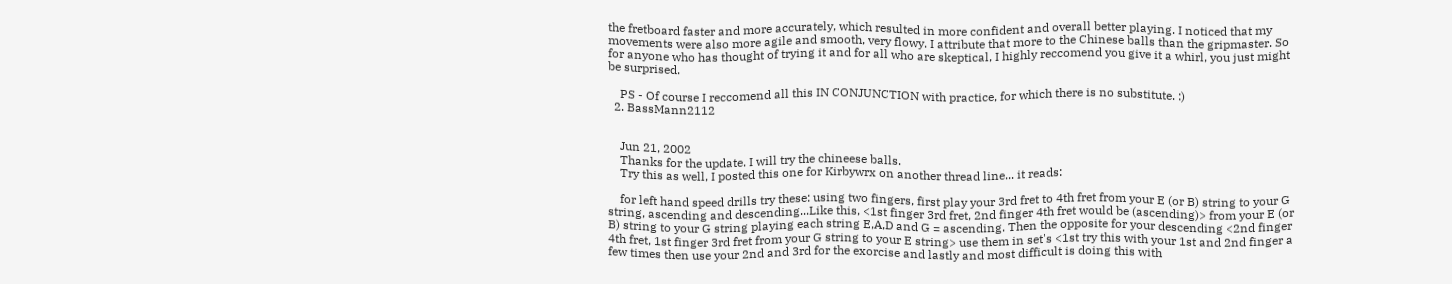the fretboard faster and more accurately, which resulted in more confident and overall better playing. I noticed that my movements were also more agile and smooth, very flowy. I attribute that more to the Chinese balls than the gripmaster. So for anyone who has thought of trying it and for all who are skeptical, I highly reccomend you give it a whirl, you just might be surprised.

    PS - Of course I reccomend all this IN CONJUNCTION with practice, for which there is no substitute. :)
  2. BassMann2112


    Jun 21, 2002
    Thanks for the update. I will try the chineese balls.
    Try this as well, I posted this one for Kirbywrx on another thread line... it reads:

    for left hand speed drills try these: using two fingers, first play your 3rd fret to 4th fret from your E (or B) string to your G string, ascending and descending...Like this, <1st finger 3rd fret, 2nd finger 4th fret would be (ascending)> from your E (or B) string to your G string playing each string E,A,D and G = ascending. Then the opposite for your descending <2nd finger 4th fret, 1st finger 3rd fret from your G string to your E string> use them in set's <1st try this with your 1st and 2nd finger a few times then use your 2nd and 3rd for the exorcise and lastly and most difficult is doing this with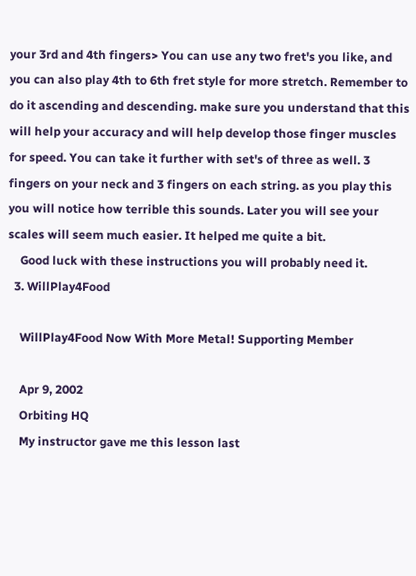your 3rd and 4th fingers> You can use any two fret's you like, and you can also play 4th to 6th fret style for more stretch. Remember to do it ascending and descending. make sure you understand that this will help your accuracy and will help develop those finger muscles for speed. You can take it further with set's of three as well. 3 fingers on your neck and 3 fingers on each string. as you play this you will notice how terrible this sounds. Later you will see your scales will seem much easier. It helped me quite a bit.
    Good luck with these instructions you will probably need it.
  3. WillPlay4Food

    WillPlay4Food Now With More Metal! Supporting Member

    Apr 9, 2002
    Orbiting HQ
    My instructor gave me this lesson last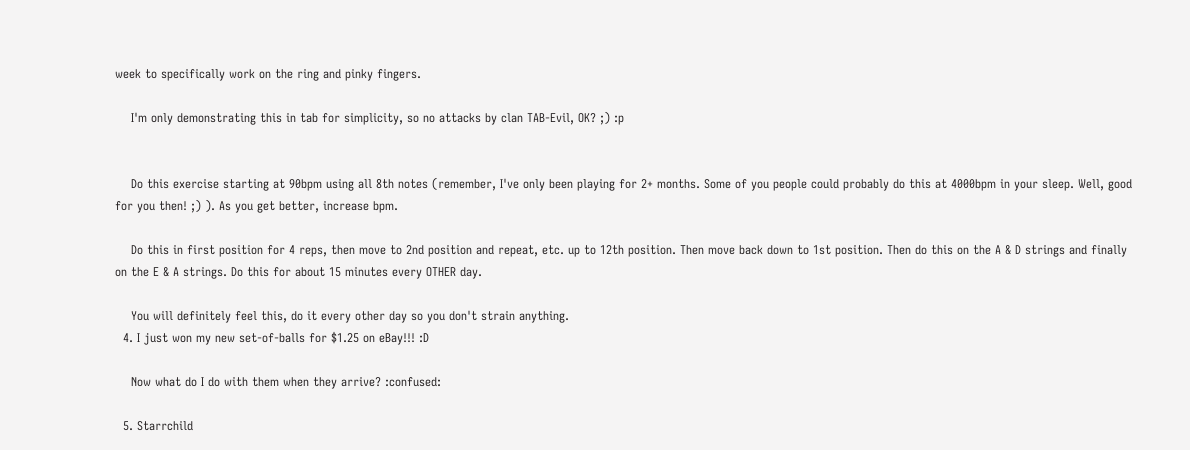week to specifically work on the ring and pinky fingers.

    I'm only demonstrating this in tab for simplicity, so no attacks by clan TAB-Evil, OK? ;) :p


    Do this exercise starting at 90bpm using all 8th notes (remember, I've only been playing for 2+ months. Some of you people could probably do this at 4000bpm in your sleep. Well, good for you then! ;) ). As you get better, increase bpm.

    Do this in first position for 4 reps, then move to 2nd position and repeat, etc. up to 12th position. Then move back down to 1st position. Then do this on the A & D strings and finally on the E & A strings. Do this for about 15 minutes every OTHER day.

    You will definitely feel this, do it every other day so you don't strain anything.
  4. I just won my new set-of-balls for $1.25 on eBay!!! :D

    Now what do I do with them when they arrive? :confused:

  5. Starrchild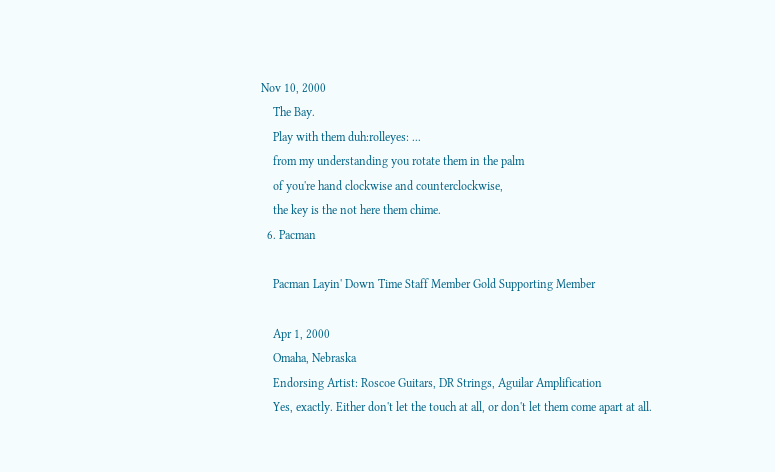Nov 10, 2000
    The Bay.
    Play with them duh:rolleyes: ...
    from my understanding you rotate them in the palm
    of you're hand clockwise and counterclockwise,
    the key is the not here them chime.
  6. Pacman

    Pacman Layin' Down Time Staff Member Gold Supporting Member

    Apr 1, 2000
    Omaha, Nebraska
    Endorsing Artist: Roscoe Guitars, DR Strings, Aguilar Amplification
    Yes, exactly. Either don't let the touch at all, or don't let them come apart at all.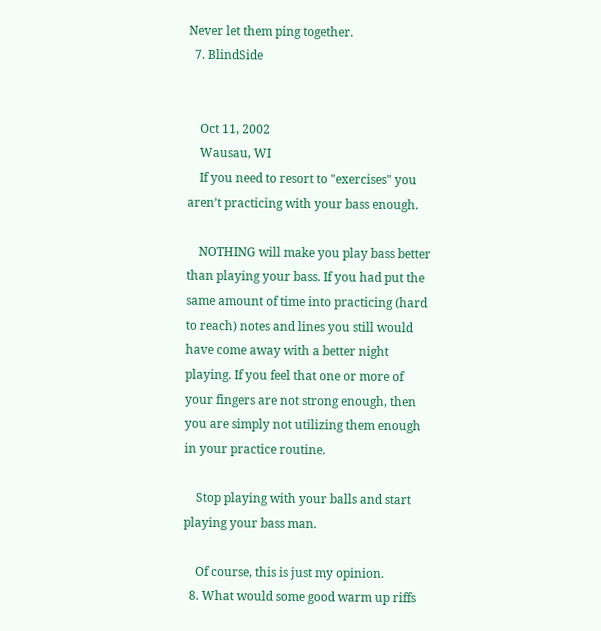Never let them ping together.
  7. BlindSide


    Oct 11, 2002
    Wausau, WI
    If you need to resort to "exercises" you aren’t practicing with your bass enough.

    NOTHING will make you play bass better than playing your bass. If you had put the same amount of time into practicing (hard to reach) notes and lines you still would have come away with a better night playing. If you feel that one or more of your fingers are not strong enough, then you are simply not utilizing them enough in your practice routine.

    Stop playing with your balls and start playing your bass man.

    Of course, this is just my opinion.
  8. What would some good warm up riffs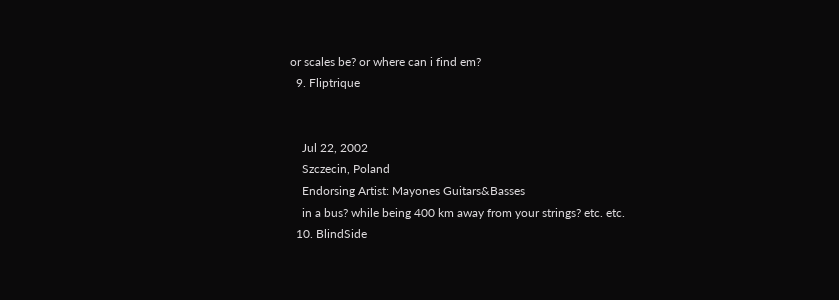or scales be? or where can i find em?
  9. Fliptrique


    Jul 22, 2002
    Szczecin, Poland
    Endorsing Artist: Mayones Guitars&Basses
    in a bus? while being 400 km away from your strings? etc. etc.
  10. BlindSide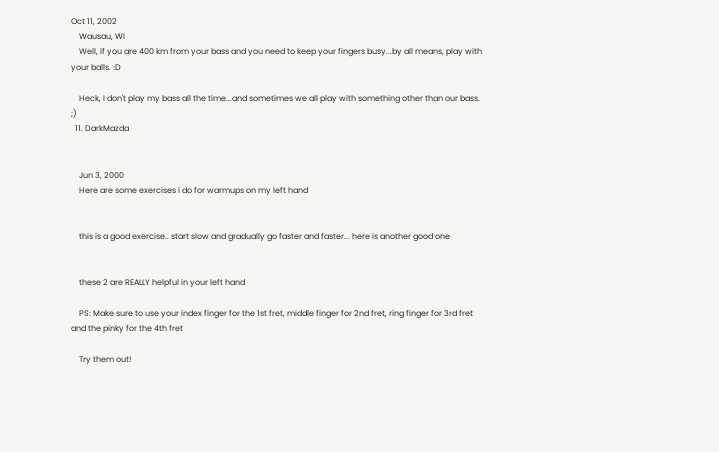Oct 11, 2002
    Wausau, WI
    Well, if you are 400 km from your bass and you need to keep your fingers busy...by all means, play with your balls. :D

    Heck, I don't play my bass all the time...and sometimes we all play with something other than our bass. ;)
  11. DarkMazda


    Jun 3, 2000
    Here are some exercises i do for warmups on my left hand


    this is a good exercise.. start slow and gradually go faster and faster... here is another good one


    these 2 are REALLY helpful in your left hand

    PS: Make sure to use your index finger for the 1st fret, middle finger for 2nd fret, ring finger for 3rd fret and the pinky for the 4th fret

    Try them out!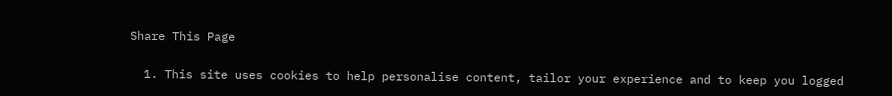Share This Page

  1. This site uses cookies to help personalise content, tailor your experience and to keep you logged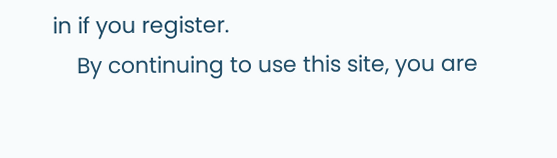in if you register.
    By continuing to use this site, you are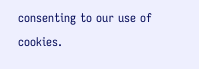consenting to our use of cookies.